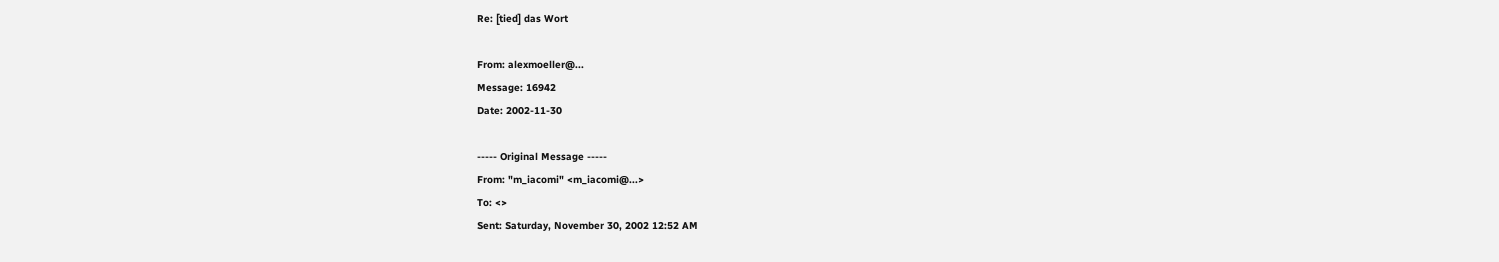Re: [tied] das Wort

From: alexmoeller@...
Message: 16942
Date: 2002-11-30

----- Original Message -----
From: "m_iacomi" <m_iacomi@...>
To: <>
Sent: Saturday, November 30, 2002 12:52 AM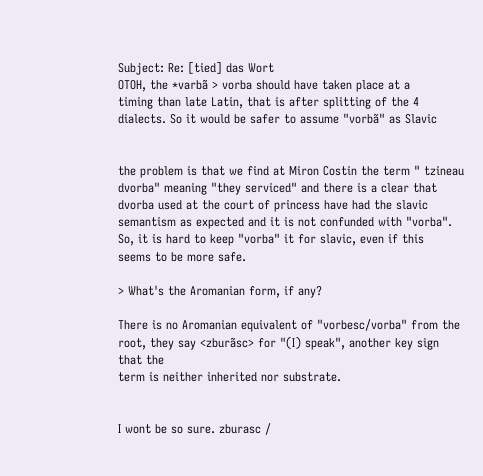Subject: Re: [tied] das Wort
OTOH, the *varbã > vorba should have taken place at a
timing than late Latin, that is after splitting of the 4
dialects. So it would be safer to assume "vorbã" as Slavic


the problem is that we find at Miron Costin the term " tzineau
dvorba" meaning "they serviced" and there is a clear that
dvorba used at the court of princess have had the slavic
semantism as expected and it is not confunded with "vorba".
So, it is hard to keep "vorba" it for slavic, even if this
seems to be more safe.

> What's the Aromanian form, if any?

There is no Aromanian equivalent of "vorbesc/vorba" from the
root, they say <zburãsc> for "(I) speak", another key sign
that the
term is neither inherited nor substrate.


I wont be so sure. zburasc /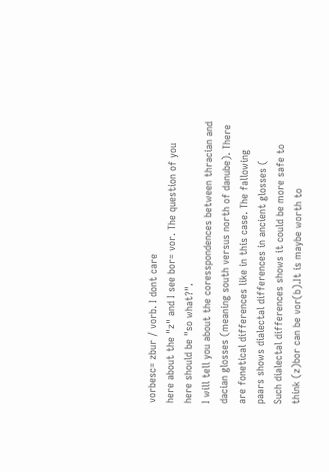vorbesc= zbur / vorb. I dont care
here about the "z" and I see bor= vor. The question of you
here should be "so what?".
I will tell you about the coresspondences between thracian and
dacian glosses (meaning south versus north of danube). There
are fonetical differences like in this case. The fallowing
paars shows dialectal differences in ancient glosses (
Such dialectal differences shows it could be more safe to
think (z)bor can be vor(b).It is maybe worth to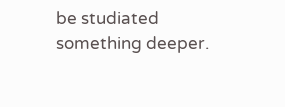be studiated
something deeper.